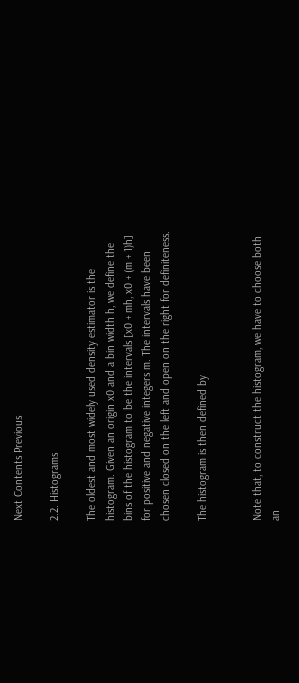Next Contents Previous

2.2. Histograms

The oldest and most widely used density estimator is the histogram. Given an origin x0 and a bin width h, we define the bins of the histogram to be the intervals [x0 + mh, x0 + (m + 1)h] for positive and negative integers m. The intervals have been chosen closed on the left and open on the right for definiteness.

The histogram is then defined by


Note that, to construct the histogram, we have to choose both an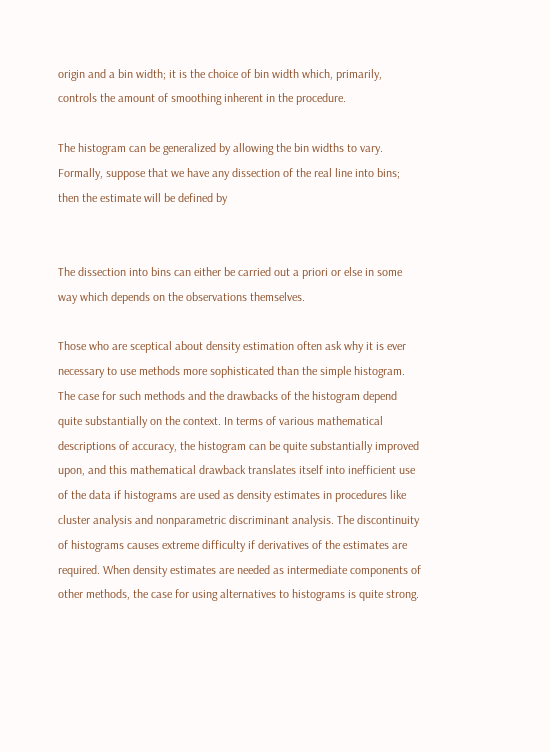origin and a bin width; it is the choice of bin width which, primarily, controls the amount of smoothing inherent in the procedure.

The histogram can be generalized by allowing the bin widths to vary. Formally, suppose that we have any dissection of the real line into bins; then the estimate will be defined by


The dissection into bins can either be carried out a priori or else in some way which depends on the observations themselves.

Those who are sceptical about density estimation often ask why it is ever necessary to use methods more sophisticated than the simple histogram. The case for such methods and the drawbacks of the histogram depend quite substantially on the context. In terms of various mathematical descriptions of accuracy, the histogram can be quite substantially improved upon, and this mathematical drawback translates itself into inefficient use of the data if histograms are used as density estimates in procedures like cluster analysis and nonparametric discriminant analysis. The discontinuity of histograms causes extreme difficulty if derivatives of the estimates are required. When density estimates are needed as intermediate components of other methods, the case for using alternatives to histograms is quite strong.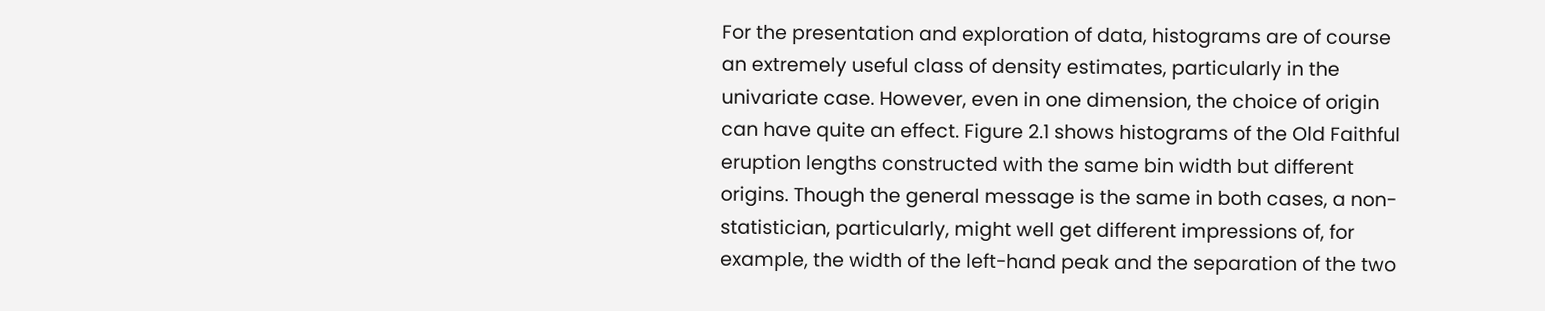For the presentation and exploration of data, histograms are of course an extremely useful class of density estimates, particularly in the univariate case. However, even in one dimension, the choice of origin can have quite an effect. Figure 2.1 shows histograms of the Old Faithful eruption lengths constructed with the same bin width but different origins. Though the general message is the same in both cases, a non-statistician, particularly, might well get different impressions of, for example, the width of the left-hand peak and the separation of the two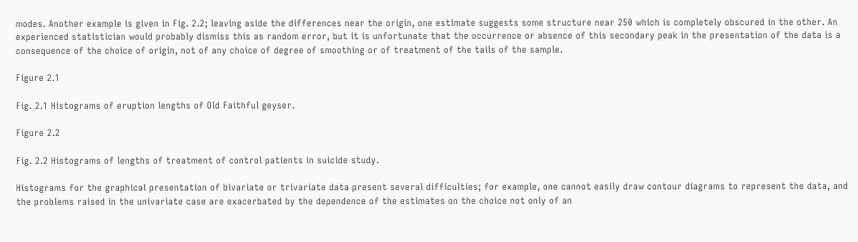modes. Another example is given in Fig. 2.2; leaving aside the differences near the origin, one estimate suggests some structure near 250 which is completely obscured in the other. An experienced statistician would probably dismiss this as random error, but it is unfortunate that the occurrence or absence of this secondary peak in the presentation of the data is a consequence of the choice of origin, not of any choice of degree of smoothing or of treatment of the tails of the sample.

Figure 2.1

Fig. 2.1 Histograms of eruption lengths of Old Faithful geyser.

Figure 2.2

Fig. 2.2 Histograms of lengths of treatment of control patients in suicide study.

Histograms for the graphical presentation of bivariate or trivariate data present several difficulties; for example, one cannot easily draw contour diagrams to represent the data, and the problems raised in the univariate case are exacerbated by the dependence of the estimates on the choice not only of an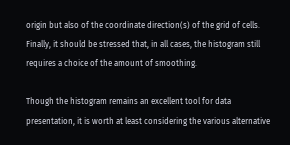origin but also of the coordinate direction(s) of the grid of cells. Finally, it should be stressed that, in all cases, the histogram still requires a choice of the amount of smoothing.

Though the histogram remains an excellent tool for data presentation, it is worth at least considering the various alternative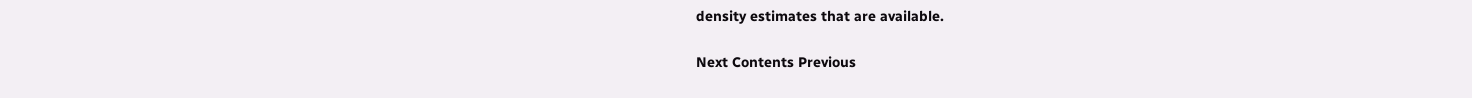density estimates that are available.

Next Contents Previous